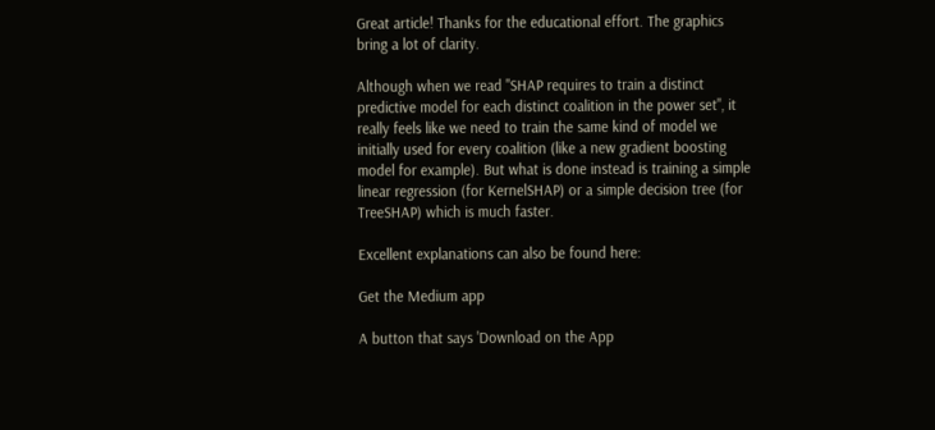Great article! Thanks for the educational effort. The graphics bring a lot of clarity.

Although when we read "SHAP requires to train a distinct predictive model for each distinct coalition in the power set", it really feels like we need to train the same kind of model we initially used for every coalition (like a new gradient boosting model for example). But what is done instead is training a simple linear regression (for KernelSHAP) or a simple decision tree (for TreeSHAP) which is much faster.

Excellent explanations can also be found here:

Get the Medium app

A button that says 'Download on the App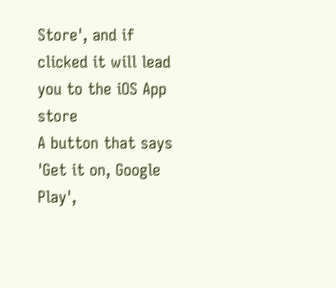Store', and if clicked it will lead you to the iOS App store
A button that says 'Get it on, Google Play',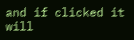and if clicked it will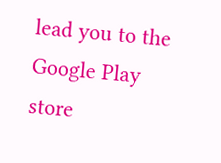lead you to the Google Play store